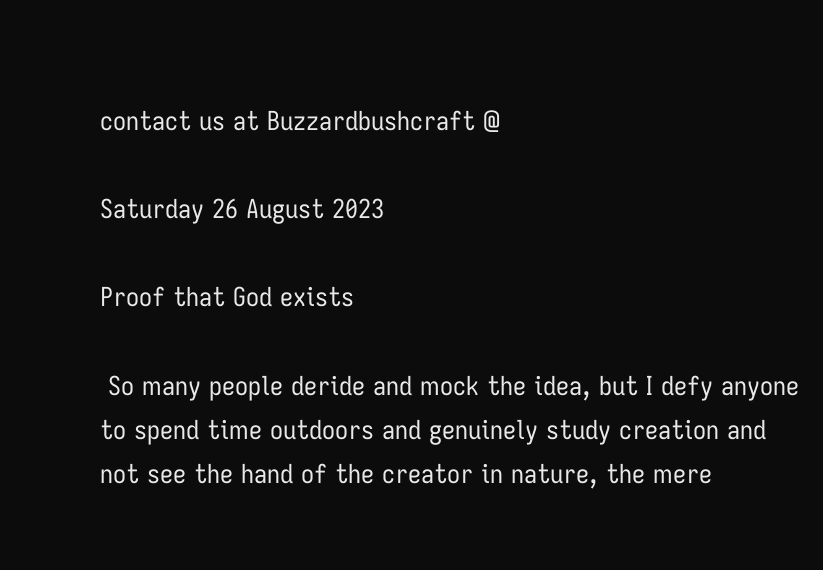contact us at Buzzardbushcraft @

Saturday 26 August 2023

Proof that God exists

 So many people deride and mock the idea, but I defy anyone to spend time outdoors and genuinely study creation and not see the hand of the creator in nature, the mere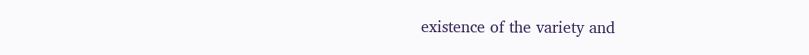existence of the variety and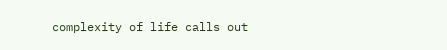complexity of life calls out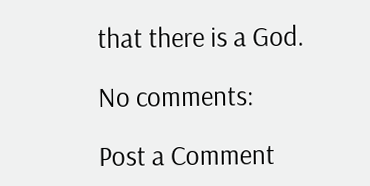that there is a God.

No comments:

Post a Comment